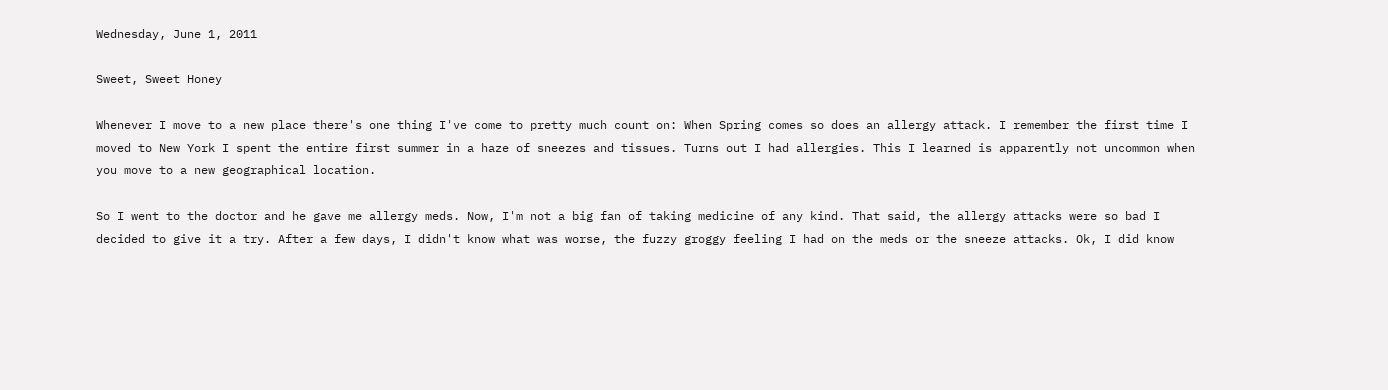Wednesday, June 1, 2011

Sweet, Sweet Honey

Whenever I move to a new place there's one thing I've come to pretty much count on: When Spring comes so does an allergy attack. I remember the first time I moved to New York I spent the entire first summer in a haze of sneezes and tissues. Turns out I had allergies. This I learned is apparently not uncommon when you move to a new geographical location.

So I went to the doctor and he gave me allergy meds. Now, I'm not a big fan of taking medicine of any kind. That said, the allergy attacks were so bad I decided to give it a try. After a few days, I didn't know what was worse, the fuzzy groggy feeling I had on the meds or the sneeze attacks. Ok, I did know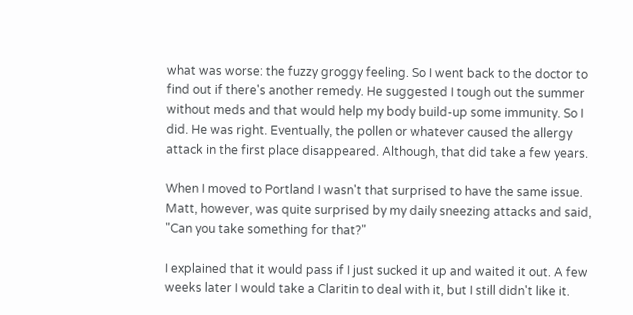what was worse: the fuzzy groggy feeling. So I went back to the doctor to find out if there's another remedy. He suggested I tough out the summer without meds and that would help my body build-up some immunity. So I did. He was right. Eventually, the pollen or whatever caused the allergy attack in the first place disappeared. Although, that did take a few years.

When I moved to Portland I wasn't that surprised to have the same issue. Matt, however, was quite surprised by my daily sneezing attacks and said, "Can you take something for that?"

I explained that it would pass if I just sucked it up and waited it out. A few weeks later I would take a Claritin to deal with it, but I still didn't like it.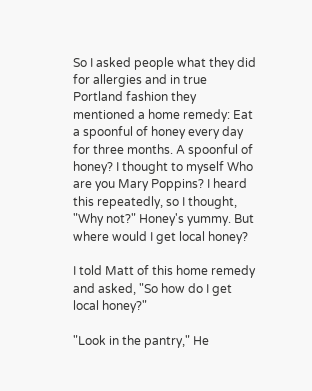So I asked people what they did for allergies and in true Portland fashion they mentioned a home remedy: Eat a spoonful of honey every day for three months. A spoonful of honey? I thought to myself Who are you Mary Poppins? I heard this repeatedly, so I thought, "Why not?" Honey's yummy. But where would I get local honey?

I told Matt of this home remedy and asked, "So how do I get local honey?"

"Look in the pantry," He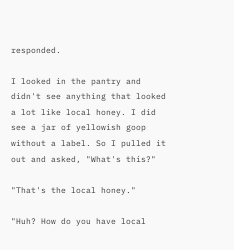responded.

I looked in the pantry and didn't see anything that looked a lot like local honey. I did see a jar of yellowish goop without a label. So I pulled it out and asked, "What's this?"

"That's the local honey."

"Huh? How do you have local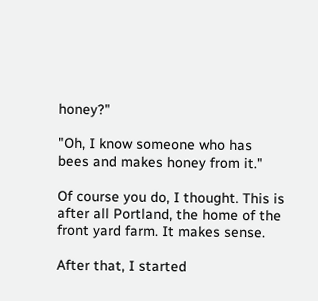honey?"

"Oh, I know someone who has bees and makes honey from it."

Of course you do, I thought. This is after all Portland, the home of the front yard farm. It makes sense.

After that, I started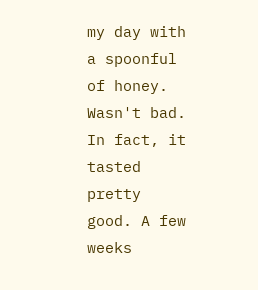my day with a spoonful of honey. Wasn't bad. In fact, it tasted pretty good. A few weeks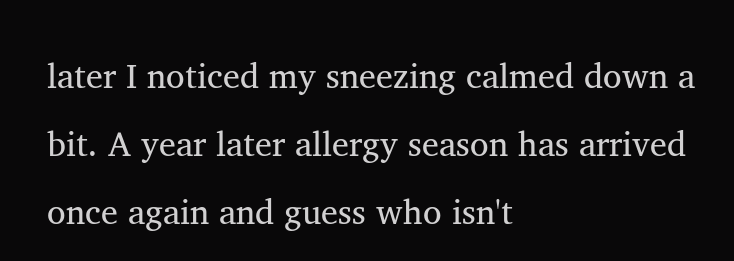later I noticed my sneezing calmed down a bit. A year later allergy season has arrived once again and guess who isn't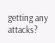getting any attacks?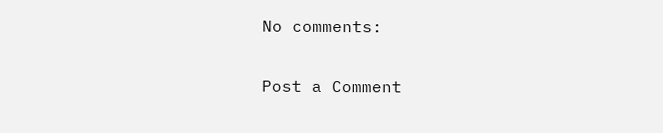No comments:

Post a Comment